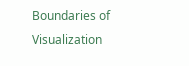Boundaries of Visualization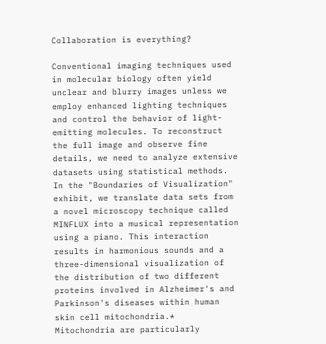Collaboration is everything?

Conventional imaging techniques used in molecular biology often yield unclear and blurry images unless we employ enhanced lighting techniques and control the behavior of light-emitting molecules. To reconstruct the full image and observe fine details, we need to analyze extensive datasets using statistical methods.
In the "Boundaries of Visualization" exhibit, we translate data sets from a novel microscopy technique called MINFLUX into a musical representation using a piano. This interaction results in harmonious sounds and a three-dimensional visualization of the distribution of two different proteins involved in Alzheimer's and Parkinson's diseases within human skin cell mitochondria.*
Mitochondria are particularly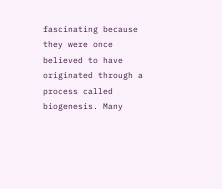fascinating because they were once believed to have originated through a process called biogenesis. Many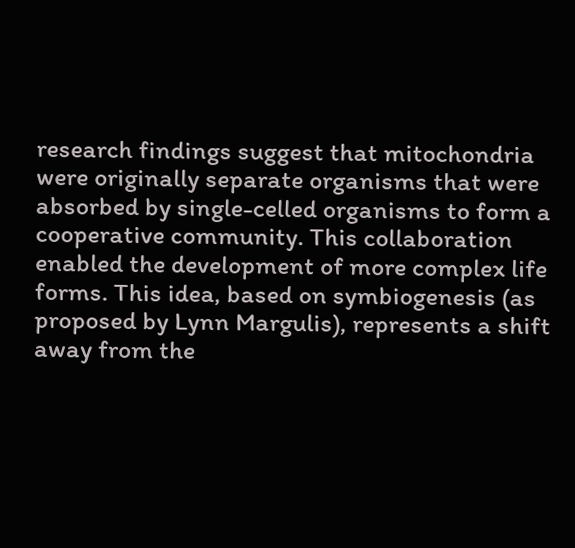research findings suggest that mitochondria were originally separate organisms that were absorbed by single-celled organisms to form a cooperative community. This collaboration enabled the development of more complex life forms. This idea, based on symbiogenesis (as proposed by Lynn Margulis), represents a shift away from the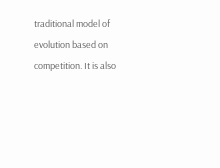traditional model of evolution based on competition. It is also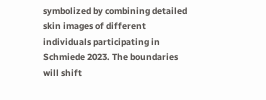symbolized by combining detailed skin images of different individuals participating in Schmiede 2023. The boundaries will shift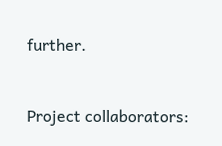further.


Project collaborators: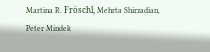Martina R. Fröschl, Mehrta Shirzadian, Peter Mindek